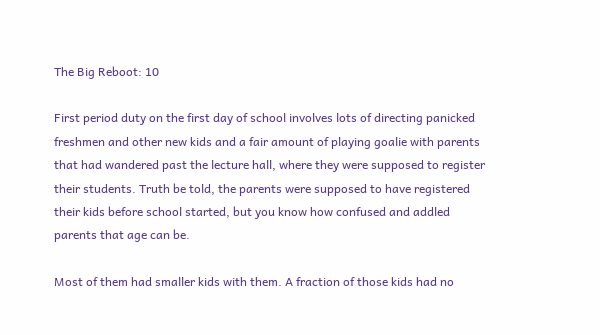The Big Reboot: 10

First period duty on the first day of school involves lots of directing panicked freshmen and other new kids and a fair amount of playing goalie with parents that had wandered past the lecture hall, where they were supposed to register their students. Truth be told, the parents were supposed to have registered their kids before school started, but you know how confused and addled parents that age can be.

Most of them had smaller kids with them. A fraction of those kids had no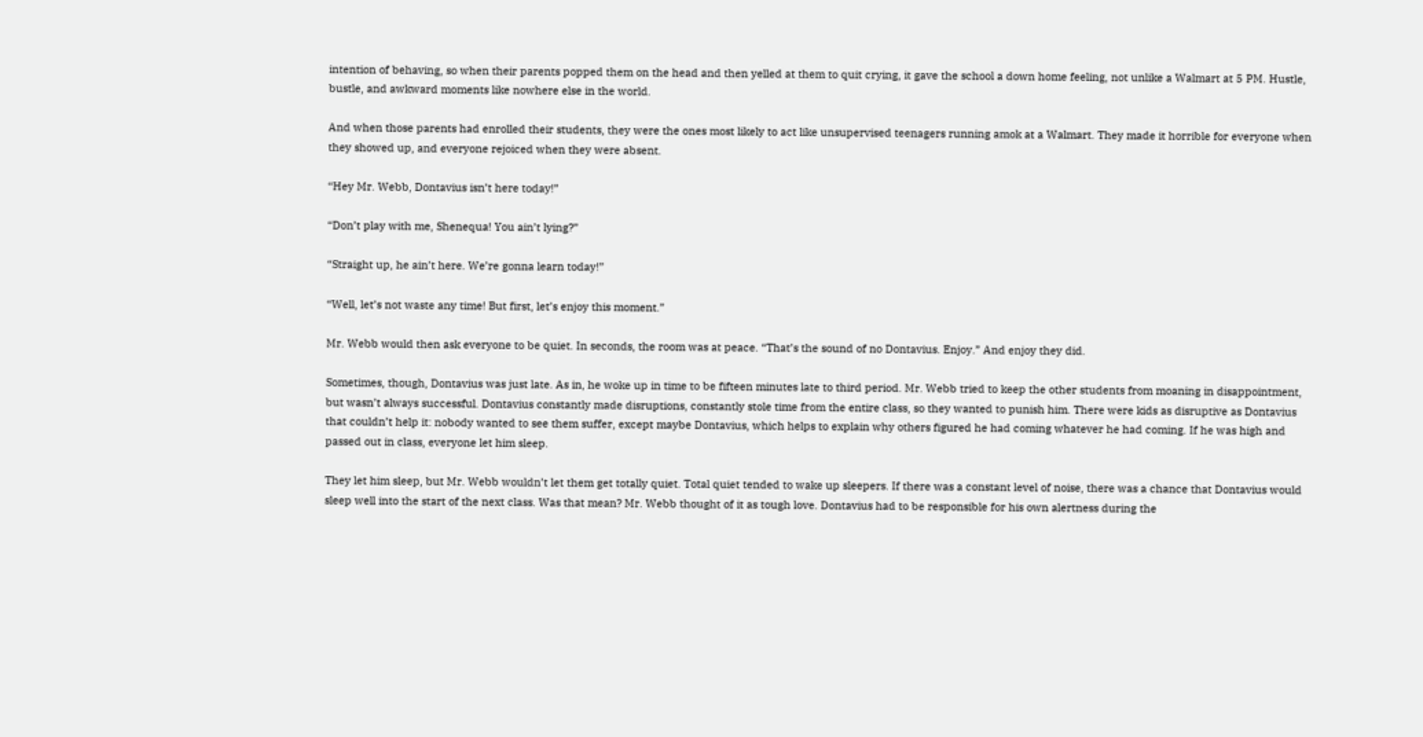intention of behaving, so when their parents popped them on the head and then yelled at them to quit crying, it gave the school a down home feeling, not unlike a Walmart at 5 PM. Hustle, bustle, and awkward moments like nowhere else in the world.

And when those parents had enrolled their students, they were the ones most likely to act like unsupervised teenagers running amok at a Walmart. They made it horrible for everyone when they showed up, and everyone rejoiced when they were absent.

“Hey Mr. Webb, Dontavius isn’t here today!”

“Don’t play with me, Shenequa! You ain’t lying?”

“Straight up, he ain’t here. We’re gonna learn today!”

“Well, let’s not waste any time! But first, let’s enjoy this moment.”

Mr. Webb would then ask everyone to be quiet. In seconds, the room was at peace. “That’s the sound of no Dontavius. Enjoy.” And enjoy they did.

Sometimes, though, Dontavius was just late. As in, he woke up in time to be fifteen minutes late to third period. Mr. Webb tried to keep the other students from moaning in disappointment, but wasn’t always successful. Dontavius constantly made disruptions, constantly stole time from the entire class, so they wanted to punish him. There were kids as disruptive as Dontavius that couldn’t help it: nobody wanted to see them suffer, except maybe Dontavius, which helps to explain why others figured he had coming whatever he had coming. If he was high and passed out in class, everyone let him sleep.

They let him sleep, but Mr. Webb wouldn’t let them get totally quiet. Total quiet tended to wake up sleepers. If there was a constant level of noise, there was a chance that Dontavius would sleep well into the start of the next class. Was that mean? Mr. Webb thought of it as tough love. Dontavius had to be responsible for his own alertness during the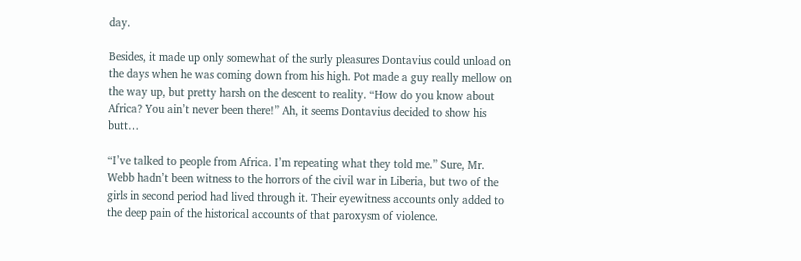day.

Besides, it made up only somewhat of the surly pleasures Dontavius could unload on the days when he was coming down from his high. Pot made a guy really mellow on the way up, but pretty harsh on the descent to reality. “How do you know about Africa? You ain’t never been there!” Ah, it seems Dontavius decided to show his butt…

“I’ve talked to people from Africa. I’m repeating what they told me.” Sure, Mr. Webb hadn’t been witness to the horrors of the civil war in Liberia, but two of the girls in second period had lived through it. Their eyewitness accounts only added to the deep pain of the historical accounts of that paroxysm of violence.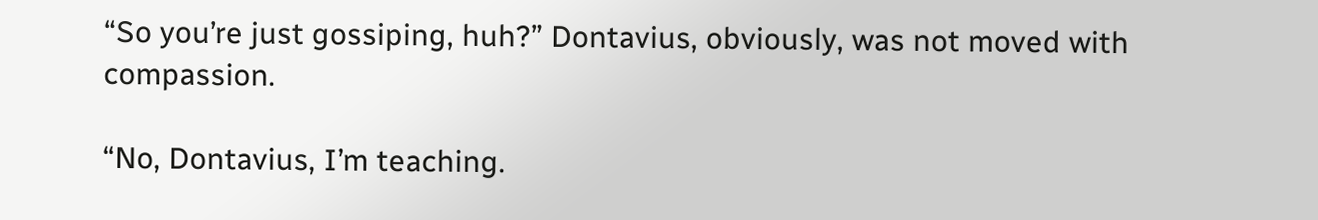“So you’re just gossiping, huh?” Dontavius, obviously, was not moved with compassion.

“No, Dontavius, I’m teaching.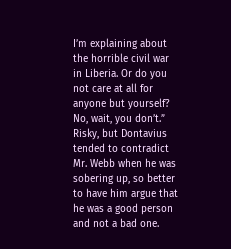I’m explaining about the horrible civil war in Liberia. Or do you not care at all for anyone but yourself? No, wait, you don’t.” Risky, but Dontavius tended to contradict Mr. Webb when he was sobering up, so better to have him argue that he was a good person and not a bad one.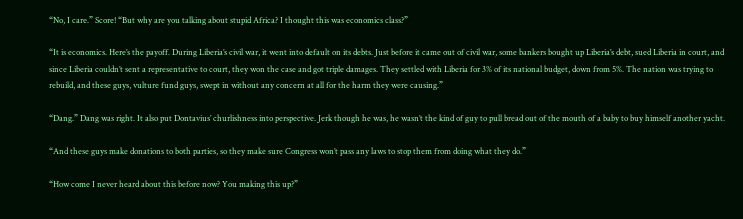“No, I care.” Score! “But why are you talking about stupid Africa? I thought this was economics class?”

“It is economics. Here’s the payoff. During Liberia’s civil war, it went into default on its debts. Just before it came out of civil war, some bankers bought up Liberia’s debt, sued Liberia in court, and since Liberia couldn’t sent a representative to court, they won the case and got triple damages. They settled with Liberia for 3% of its national budget, down from 5%. The nation was trying to rebuild, and these guys, vulture fund guys, swept in without any concern at all for the harm they were causing.”

“Dang.” Dang was right. It also put Dontavius’ churlishness into perspective. Jerk though he was, he wasn’t the kind of guy to pull bread out of the mouth of a baby to buy himself another yacht.

“And these guys make donations to both parties, so they make sure Congress won’t pass any laws to stop them from doing what they do.”

“How come I never heard about this before now? You making this up?”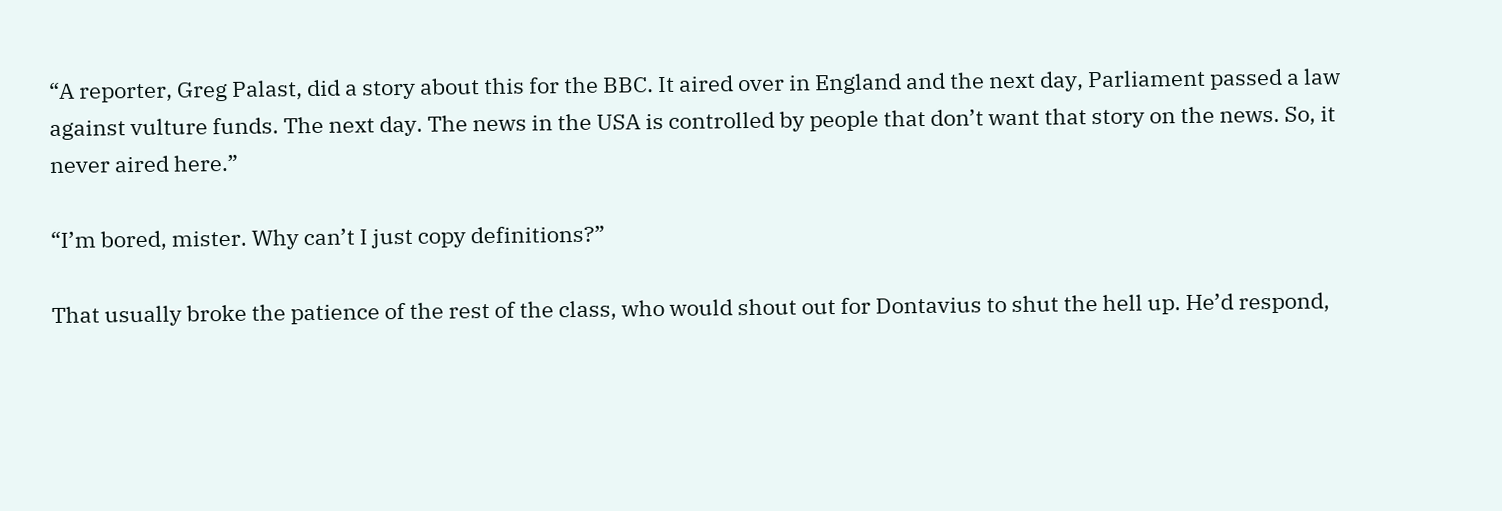“A reporter, Greg Palast, did a story about this for the BBC. It aired over in England and the next day, Parliament passed a law against vulture funds. The next day. The news in the USA is controlled by people that don’t want that story on the news. So, it never aired here.”

“I’m bored, mister. Why can’t I just copy definitions?”

That usually broke the patience of the rest of the class, who would shout out for Dontavius to shut the hell up. He’d respond,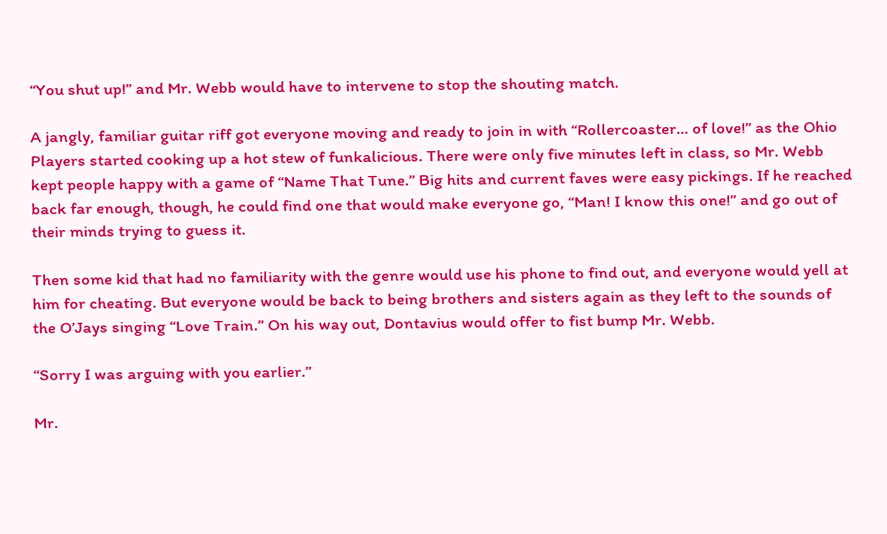“You shut up!” and Mr. Webb would have to intervene to stop the shouting match.

A jangly, familiar guitar riff got everyone moving and ready to join in with “Rollercoaster… of love!” as the Ohio Players started cooking up a hot stew of funkalicious. There were only five minutes left in class, so Mr. Webb kept people happy with a game of “Name That Tune.” Big hits and current faves were easy pickings. If he reached back far enough, though, he could find one that would make everyone go, “Man! I know this one!” and go out of their minds trying to guess it.

Then some kid that had no familiarity with the genre would use his phone to find out, and everyone would yell at him for cheating. But everyone would be back to being brothers and sisters again as they left to the sounds of the O’Jays singing “Love Train.” On his way out, Dontavius would offer to fist bump Mr. Webb.

“Sorry I was arguing with you earlier.”

Mr.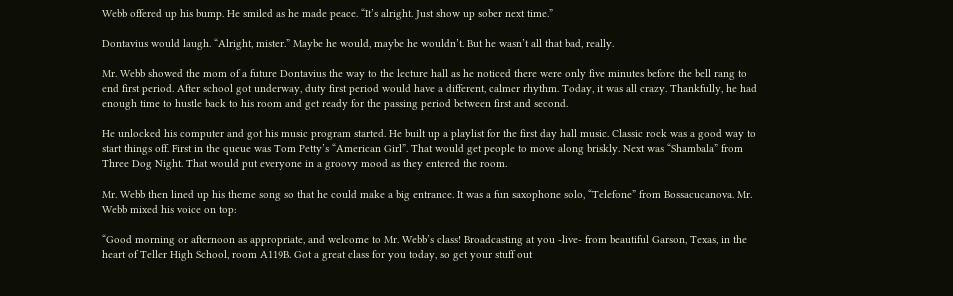Webb offered up his bump. He smiled as he made peace. “It’s alright. Just show up sober next time.”

Dontavius would laugh. “Alright, mister.” Maybe he would, maybe he wouldn’t. But he wasn’t all that bad, really.

Mr. Webb showed the mom of a future Dontavius the way to the lecture hall as he noticed there were only five minutes before the bell rang to end first period. After school got underway, duty first period would have a different, calmer rhythm. Today, it was all crazy. Thankfully, he had enough time to hustle back to his room and get ready for the passing period between first and second.

He unlocked his computer and got his music program started. He built up a playlist for the first day hall music. Classic rock was a good way to start things off. First in the queue was Tom Petty’s “American Girl”. That would get people to move along briskly. Next was “Shambala” from Three Dog Night. That would put everyone in a groovy mood as they entered the room.

Mr. Webb then lined up his theme song so that he could make a big entrance. It was a fun saxophone solo, “Telefone” from Bossacucanova. Mr. Webb mixed his voice on top:

“Good morning or afternoon as appropriate, and welcome to Mr. Webb’s class! Broadcasting at you -live- from beautiful Garson, Texas, in the heart of Teller High School, room A119B. Got a great class for you today, so get your stuff out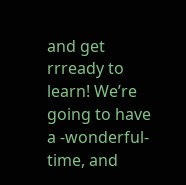and get rrready to learn! We’re going to have a -wonderful- time, and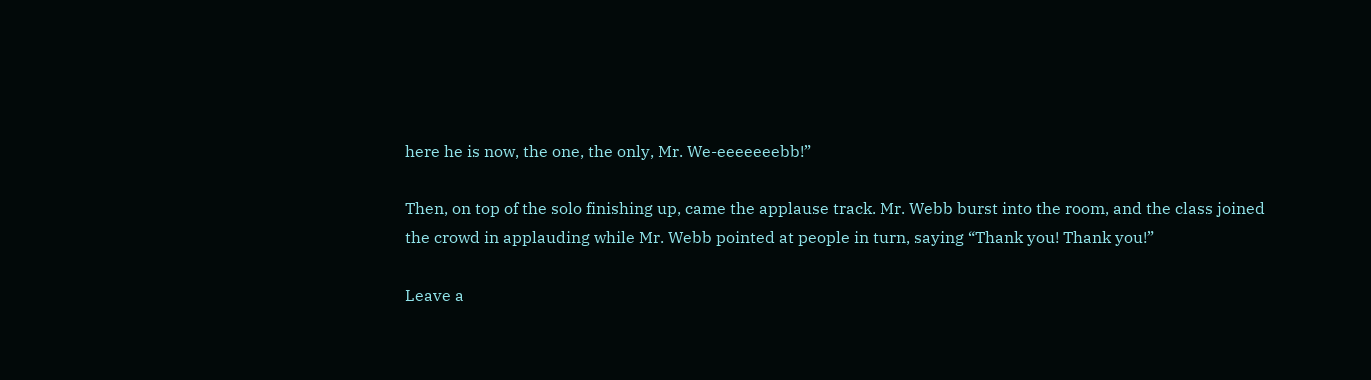here he is now, the one, the only, Mr. We-eeeeeeebb!”

Then, on top of the solo finishing up, came the applause track. Mr. Webb burst into the room, and the class joined the crowd in applauding while Mr. Webb pointed at people in turn, saying “Thank you! Thank you!”

Leave a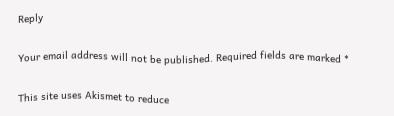Reply

Your email address will not be published. Required fields are marked *

This site uses Akismet to reduce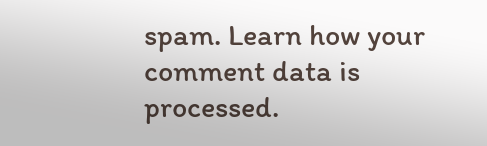spam. Learn how your comment data is processed.